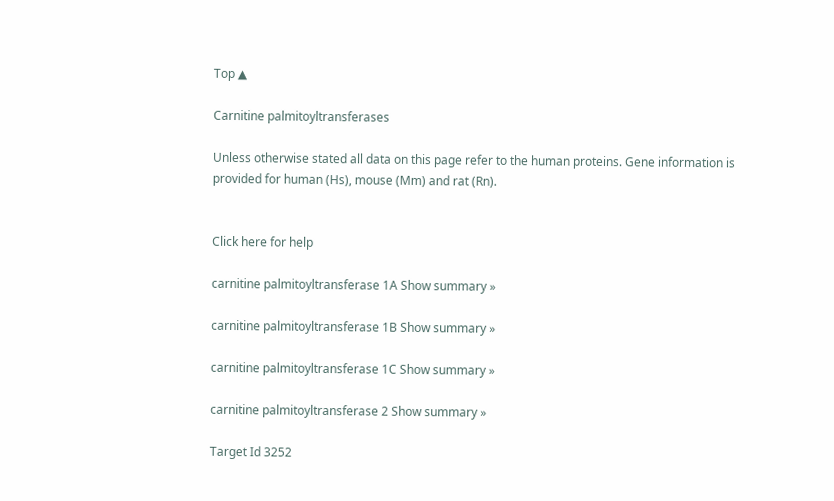Top ▲

Carnitine palmitoyltransferases

Unless otherwise stated all data on this page refer to the human proteins. Gene information is provided for human (Hs), mouse (Mm) and rat (Rn).


Click here for help

carnitine palmitoyltransferase 1A Show summary »

carnitine palmitoyltransferase 1B Show summary »

carnitine palmitoyltransferase 1C Show summary »

carnitine palmitoyltransferase 2 Show summary »

Target Id 3252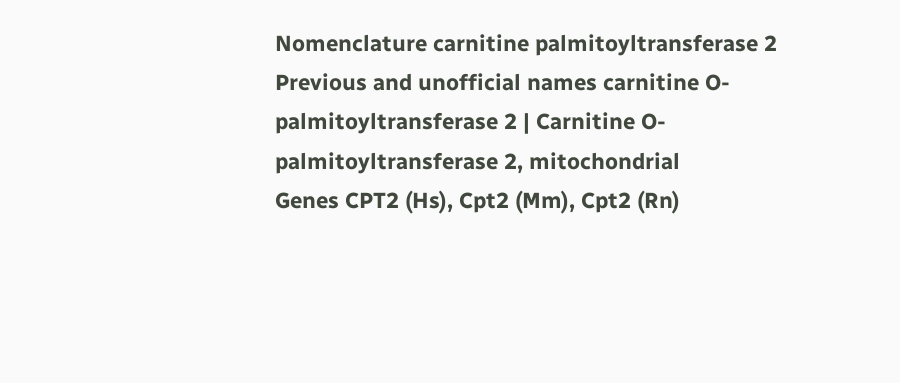Nomenclature carnitine palmitoyltransferase 2
Previous and unofficial names carnitine O-palmitoyltransferase 2 | Carnitine O-palmitoyltransferase 2, mitochondrial
Genes CPT2 (Hs), Cpt2 (Mm), Cpt2 (Rn)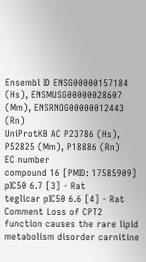Ensembl ID ENSG00000157184 (Hs), ENSMUSG00000028607 (Mm), ENSRNOG00000012443 (Rn)
UniProtKB AC P23786 (Hs), P52825 (Mm), P18886 (Rn)
EC number
compound 16 [PMID: 17585909] pIC50 6.7 [3] - Rat
teglicar pIC50 6.6 [4] - Rat
Comment Loss of CPT2 function causes the rare lipid metabolism disorder carnitine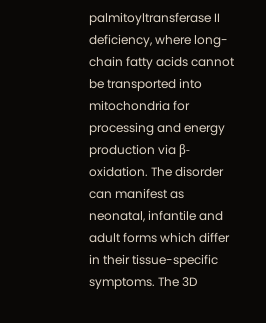palmitoyltransferase II deficiency, where long-chain fatty acids cannot be transported into mitochondria for processing and energy production via β-oxidation. The disorder can manifest as neonatal, infantile and adult forms which differ in their tissue-specific symptoms. The 3D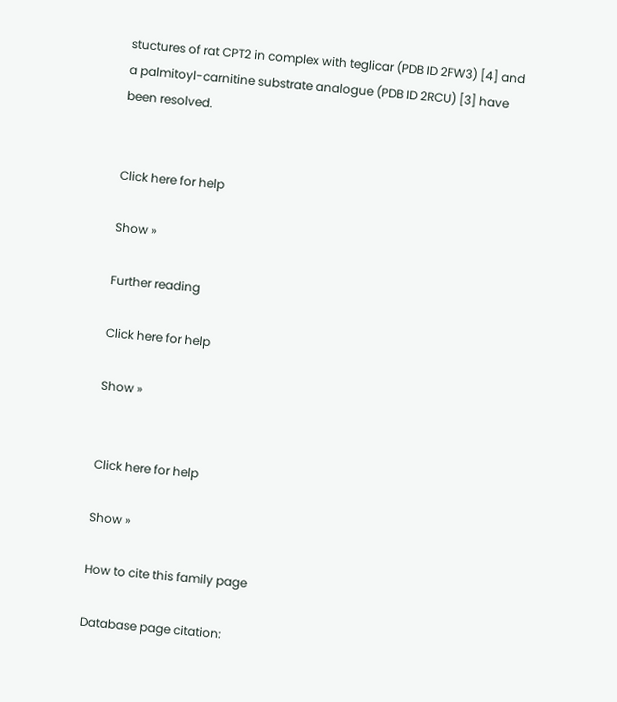stuctures of rat CPT2 in complex with teglicar (PDB ID 2FW3) [4] and a palmitoyl-carnitine substrate analogue (PDB ID 2RCU) [3] have been resolved.


Click here for help

Show »

Further reading

Click here for help

Show »


Click here for help

Show »

How to cite this family page

Database page citation: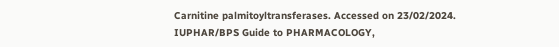Carnitine palmitoyltransferases. Accessed on 23/02/2024. IUPHAR/BPS Guide to PHARMACOLOGY,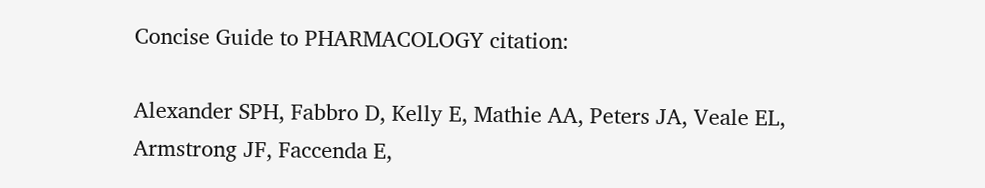Concise Guide to PHARMACOLOGY citation:

Alexander SPH, Fabbro D, Kelly E, Mathie AA, Peters JA, Veale EL, Armstrong JF, Faccenda E,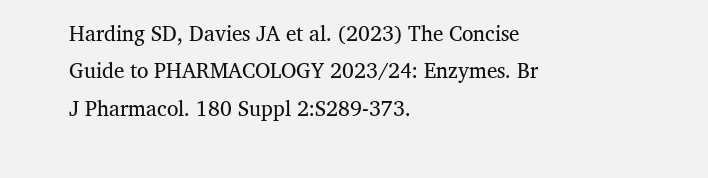Harding SD, Davies JA et al. (2023) The Concise Guide to PHARMACOLOGY 2023/24: Enzymes. Br J Pharmacol. 180 Suppl 2:S289-373.